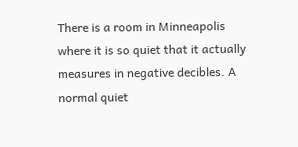There is a room in Minneapolis where it is so quiet that it actually measures in negative decibles. A normal quiet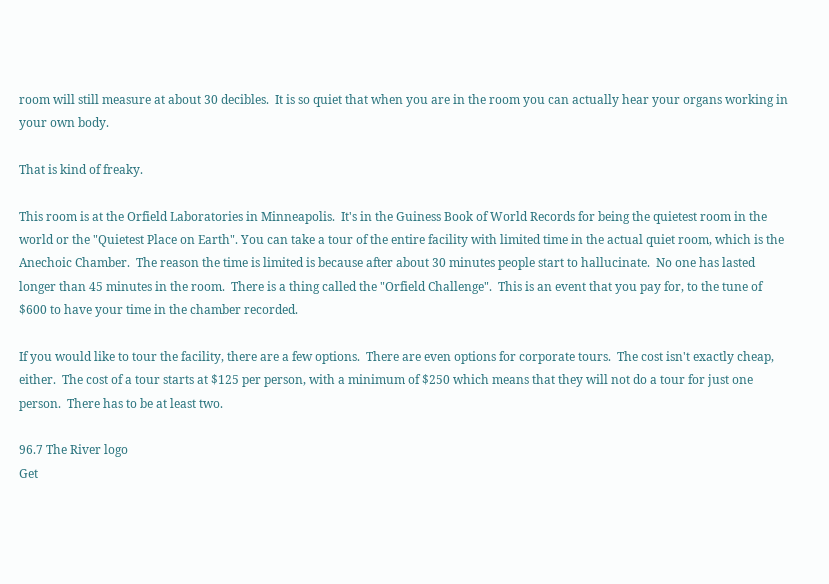room will still measure at about 30 decibles.  It is so quiet that when you are in the room you can actually hear your organs working in your own body.

That is kind of freaky.

This room is at the Orfield Laboratories in Minneapolis.  It's in the Guiness Book of World Records for being the quietest room in the world or the "Quietest Place on Earth". You can take a tour of the entire facility with limited time in the actual quiet room, which is the Anechoic Chamber.  The reason the time is limited is because after about 30 minutes people start to hallucinate.  No one has lasted longer than 45 minutes in the room.  There is a thing called the "Orfield Challenge".  This is an event that you pay for, to the tune of $600 to have your time in the chamber recorded.

If you would like to tour the facility, there are a few options.  There are even options for corporate tours.  The cost isn't exactly cheap, either.  The cost of a tour starts at $125 per person, with a minimum of $250 which means that they will not do a tour for just one person.  There has to be at least two.

96.7 The River logo
Get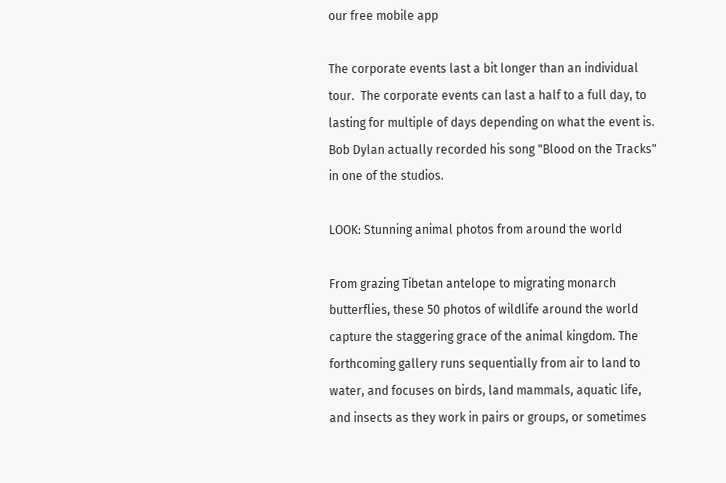our free mobile app

The corporate events last a bit longer than an individual tour.  The corporate events can last a half to a full day, to lasting for multiple of days depending on what the event is.  Bob Dylan actually recorded his song "Blood on the Tracks" in one of the studios.

LOOK: Stunning animal photos from around the world

From grazing Tibetan antelope to migrating monarch butterflies, these 50 photos of wildlife around the world capture the staggering grace of the animal kingdom. The forthcoming gallery runs sequentially from air to land to water, and focuses on birds, land mammals, aquatic life, and insects as they work in pairs or groups, or sometimes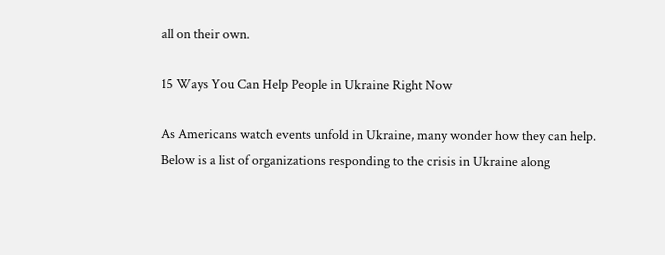all on their own.

15 Ways You Can Help People in Ukraine Right Now

As Americans watch events unfold in Ukraine, many wonder how they can help. Below is a list of organizations responding to the crisis in Ukraine along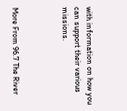with information on how you can support their various missions.



More From 96.7 The River